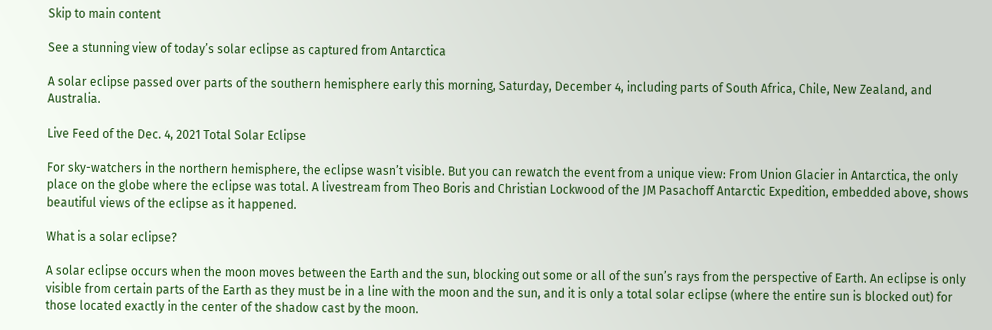Skip to main content

See a stunning view of today’s solar eclipse as captured from Antarctica

A solar eclipse passed over parts of the southern hemisphere early this morning, Saturday, December 4, including parts of South Africa, Chile, New Zealand, and Australia.

Live Feed of the Dec. 4, 2021 Total Solar Eclipse

For sky-watchers in the northern hemisphere, the eclipse wasn’t visible. But you can rewatch the event from a unique view: From Union Glacier in Antarctica, the only place on the globe where the eclipse was total. A livestream from Theo Boris and Christian Lockwood of the JM Pasachoff Antarctic Expedition, embedded above, shows beautiful views of the eclipse as it happened.

What is a solar eclipse?

A solar eclipse occurs when the moon moves between the Earth and the sun, blocking out some or all of the sun’s rays from the perspective of Earth. An eclipse is only visible from certain parts of the Earth as they must be in a line with the moon and the sun, and it is only a total solar eclipse (where the entire sun is blocked out) for those located exactly in the center of the shadow cast by the moon.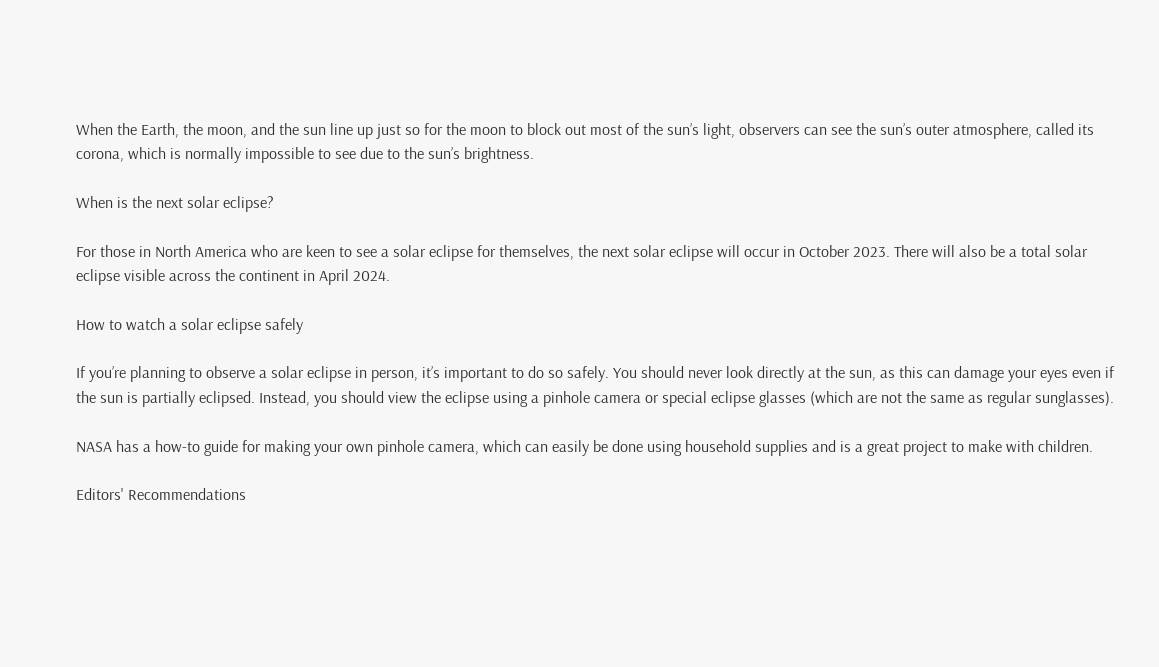When the Earth, the moon, and the sun line up just so for the moon to block out most of the sun’s light, observers can see the sun’s outer atmosphere, called its corona, which is normally impossible to see due to the sun’s brightness.

When is the next solar eclipse?

For those in North America who are keen to see a solar eclipse for themselves, the next solar eclipse will occur in October 2023. There will also be a total solar eclipse visible across the continent in April 2024.

How to watch a solar eclipse safely

If you’re planning to observe a solar eclipse in person, it’s important to do so safely. You should never look directly at the sun, as this can damage your eyes even if the sun is partially eclipsed. Instead, you should view the eclipse using a pinhole camera or special eclipse glasses (which are not the same as regular sunglasses).

NASA has a how-to guide for making your own pinhole camera, which can easily be done using household supplies and is a great project to make with children.

Editors' Recommendations